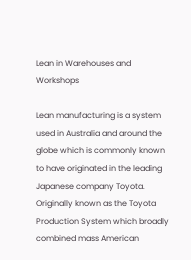Lean in Warehouses and Workshops

Lean manufacturing is a system used in Australia and around the globe which is commonly known to have originated in the leading Japanese company Toyota. Originally known as the Toyota Production System which broadly combined mass American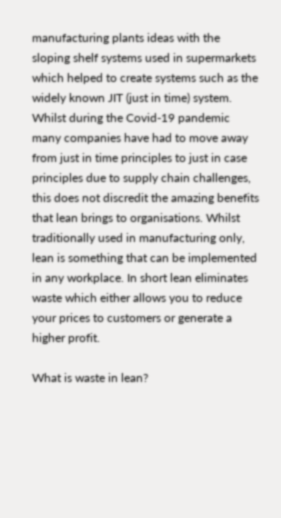manufacturing plants ideas with the sloping shelf systems used in supermarkets which helped to create systems such as the widely known JIT (just in time) system. Whilst during the Covid-19 pandemic many companies have had to move away from just in time principles to just in case principles due to supply chain challenges, this does not discredit the amazing benefits that lean brings to organisations. Whilst traditionally used in manufacturing only, lean is something that can be implemented in any workplace. In short lean eliminates waste which either allows you to reduce your prices to customers or generate a higher profit.

What is waste in lean?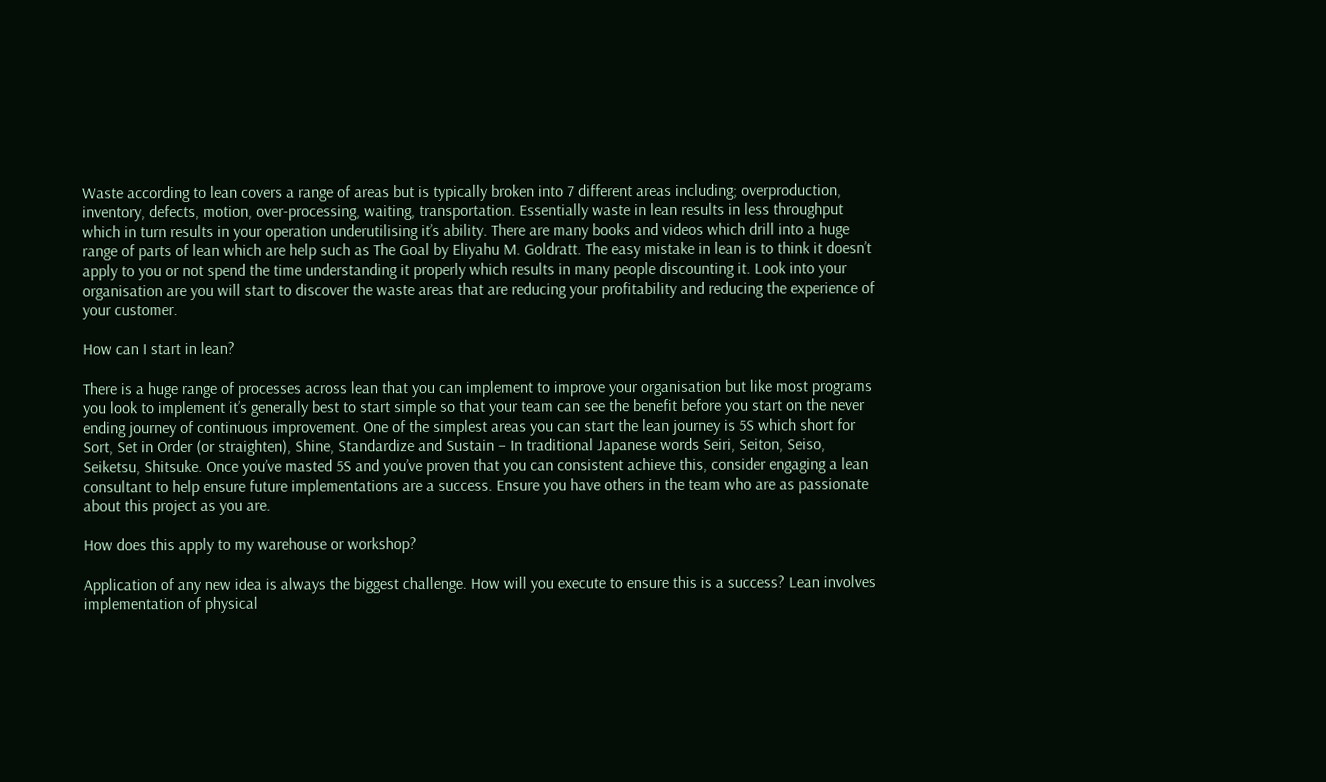Waste according to lean covers a range of areas but is typically broken into 7 different areas including; overproduction, inventory, defects, motion, over-processing, waiting, transportation. Essentially waste in lean results in less throughput which in turn results in your operation underutilising it’s ability. There are many books and videos which drill into a huge range of parts of lean which are help such as The Goal by Eliyahu M. Goldratt. The easy mistake in lean is to think it doesn’t apply to you or not spend the time understanding it properly which results in many people discounting it. Look into your organisation are you will start to discover the waste areas that are reducing your profitability and reducing the experience of your customer.

How can I start in lean?

There is a huge range of processes across lean that you can implement to improve your organisation but like most programs you look to implement it’s generally best to start simple so that your team can see the benefit before you start on the never ending journey of continuous improvement. One of the simplest areas you can start the lean journey is 5S which short for Sort, Set in Order (or straighten), Shine, Standardize and Sustain – In traditional Japanese words Seiri, Seiton, Seiso, Seiketsu, Shitsuke. Once you’ve masted 5S and you’ve proven that you can consistent achieve this, consider engaging a lean consultant to help ensure future implementations are a success. Ensure you have others in the team who are as passionate about this project as you are.

How does this apply to my warehouse or workshop?

Application of any new idea is always the biggest challenge. How will you execute to ensure this is a success? Lean involves implementation of physical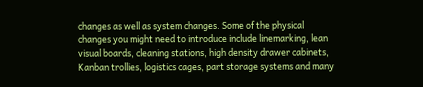changes as well as system changes. Some of the physical changes you might need to introduce include linemarking, lean visual boards, cleaning stations, high density drawer cabinets, Kanban trollies, logistics cages, part storage systems and many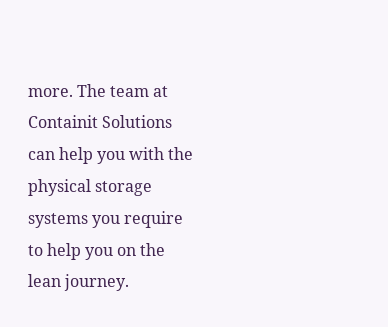more. The team at Containit Solutions can help you with the physical storage systems you require to help you on the lean journey.